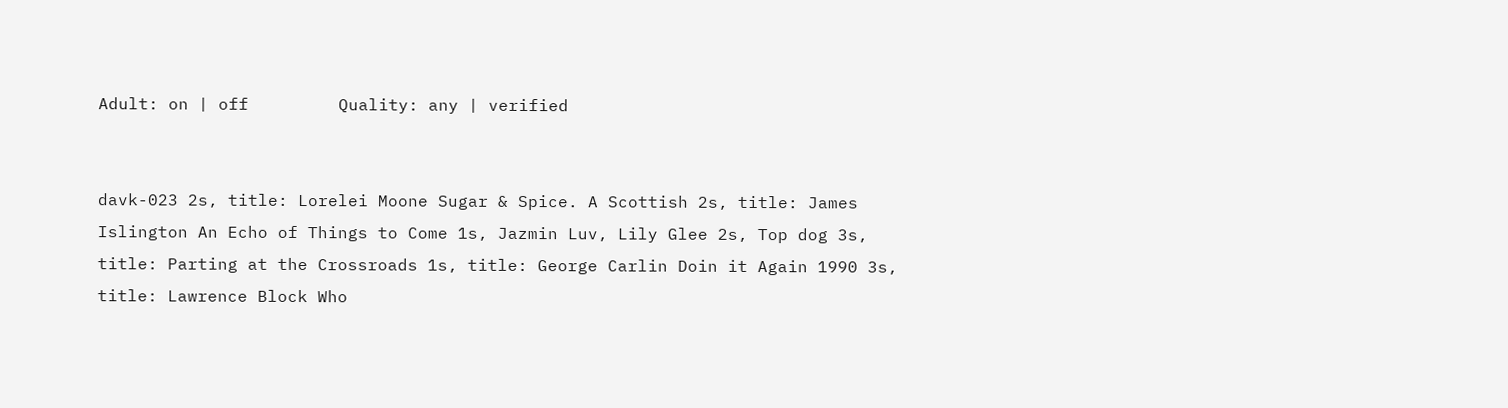Adult: on | off         Quality: any | verified


davk-023 2s, title: Lorelei Moone Sugar & Spice. A Scottish 2s, title: James Islington An Echo of Things to Come 1s, Jazmin Luv, Lily Glee 2s, Top dog 3s, title: Parting at the Crossroads 1s, title: George Carlin Doin it Again 1990 3s, title: Lawrence Block Who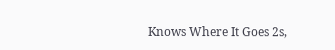Knows Where It Goes 2s,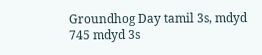Groundhog Day tamil 3s, mdyd 745 mdyd 3s